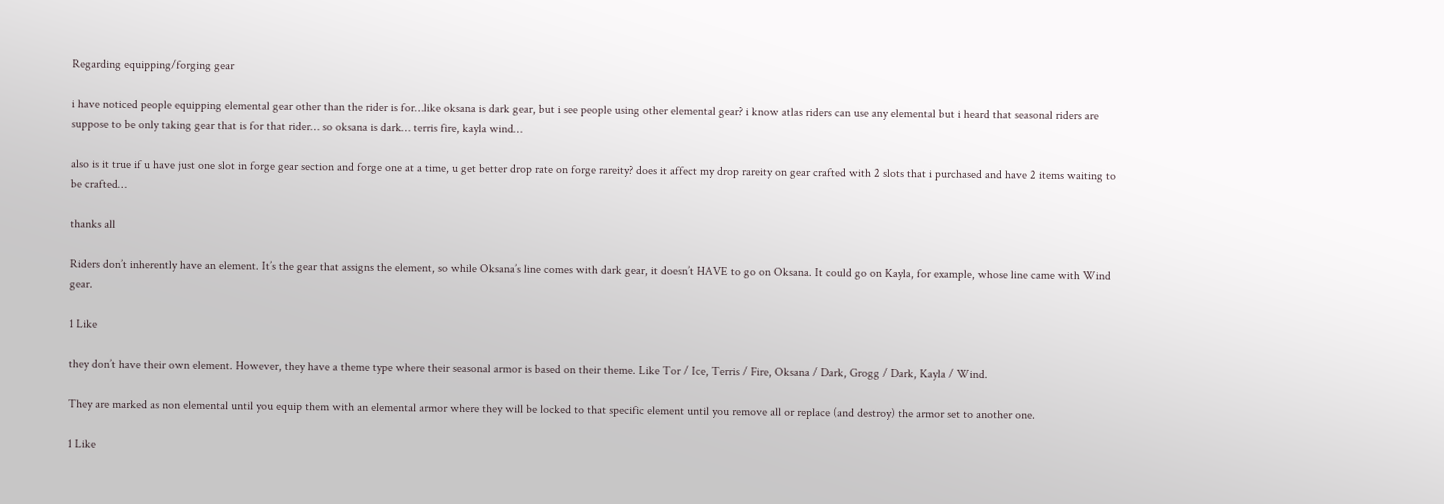Regarding equipping/forging gear

i have noticed people equipping elemental gear other than the rider is for…like oksana is dark gear, but i see people using other elemental gear? i know atlas riders can use any elemental but i heard that seasonal riders are suppose to be only taking gear that is for that rider… so oksana is dark… terris fire, kayla wind…

also is it true if u have just one slot in forge gear section and forge one at a time, u get better drop rate on forge rareity? does it affect my drop rareity on gear crafted with 2 slots that i purchased and have 2 items waiting to be crafted…

thanks all

Riders don’t inherently have an element. It’s the gear that assigns the element, so while Oksana’s line comes with dark gear, it doesn’t HAVE to go on Oksana. It could go on Kayla, for example, whose line came with Wind gear.

1 Like

they don’t have their own element. However, they have a theme type where their seasonal armor is based on their theme. Like Tor / Ice, Terris / Fire, Oksana / Dark, Grogg / Dark, Kayla / Wind.

They are marked as non elemental until you equip them with an elemental armor where they will be locked to that specific element until you remove all or replace (and destroy) the armor set to another one.

1 Like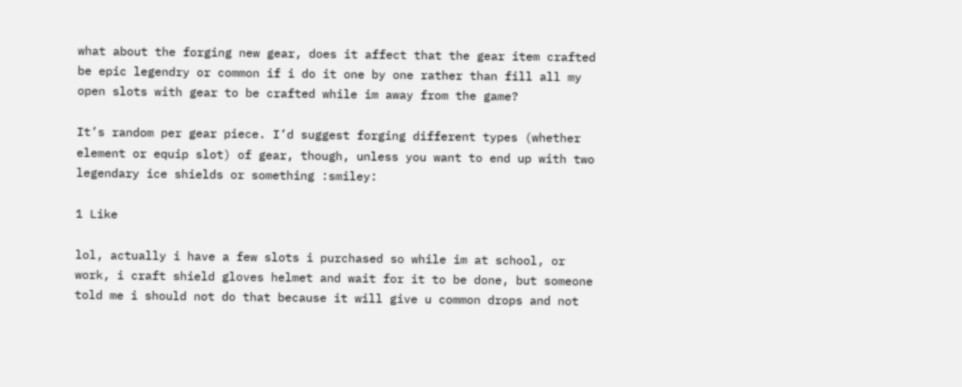what about the forging new gear, does it affect that the gear item crafted be epic legendry or common if i do it one by one rather than fill all my open slots with gear to be crafted while im away from the game?

It’s random per gear piece. I’d suggest forging different types (whether element or equip slot) of gear, though, unless you want to end up with two legendary ice shields or something :smiley:

1 Like

lol, actually i have a few slots i purchased so while im at school, or work, i craft shield gloves helmet and wait for it to be done, but someone told me i should not do that because it will give u common drops and not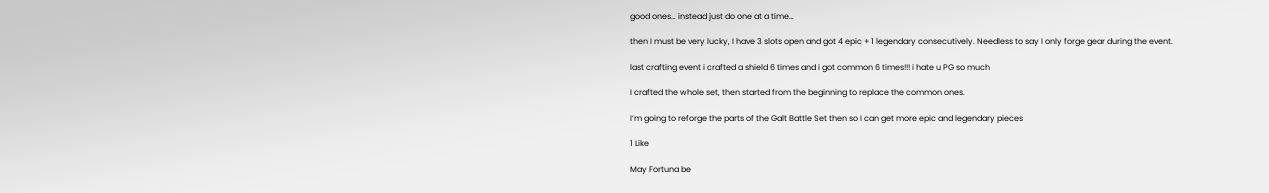good ones… instead just do one at a time…

then I must be very lucky, I have 3 slots open and got 4 epic + 1 legendary consecutively. Needless to say I only forge gear during the event.

last crafting event i crafted a shield 6 times and i got common 6 times!!! i hate u PG so much

I crafted the whole set, then started from the beginning to replace the common ones.

I’m going to reforge the parts of the Galt Battle Set then so I can get more epic and legendary pieces

1 Like

May Fortuna be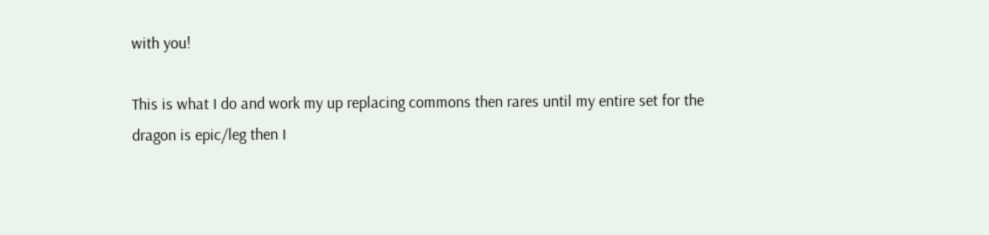with you!

This is what I do and work my up replacing commons then rares until my entire set for the dragon is epic/leg then I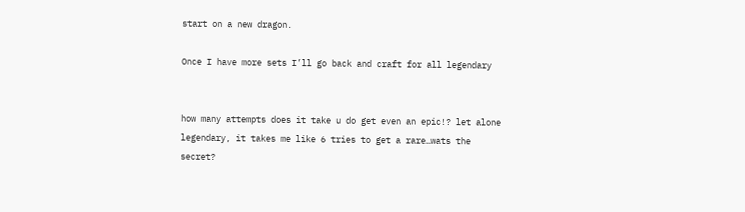start on a new dragon.

Once I have more sets I’ll go back and craft for all legendary


how many attempts does it take u do get even an epic!? let alone legendary, it takes me like 6 tries to get a rare…wats the secret?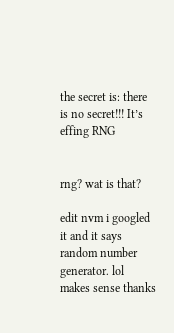the secret is: there is no secret!!! It’s effing RNG


rng? wat is that?

edit nvm i googled it and it says random number generator. lol makes sense thanks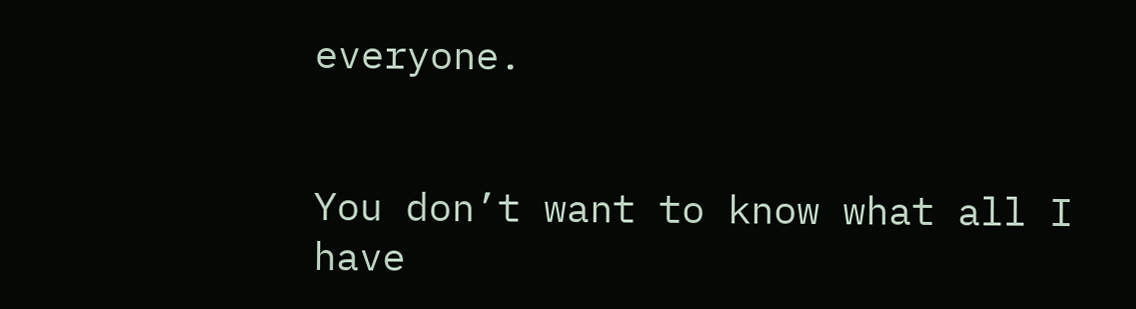everyone.


You don’t want to know what all I have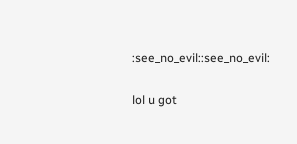:see_no_evil::see_no_evil:


lol u got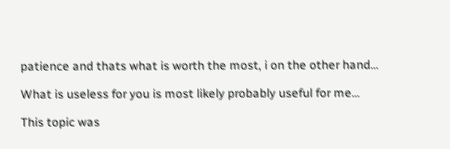patience and thats what is worth the most, i on the other hand…

What is useless for you is most likely probably useful for me…

This topic was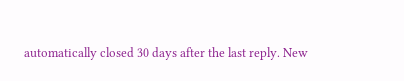automatically closed 30 days after the last reply. New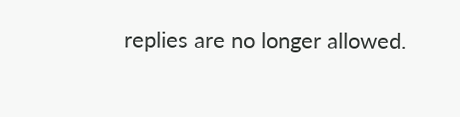replies are no longer allowed.